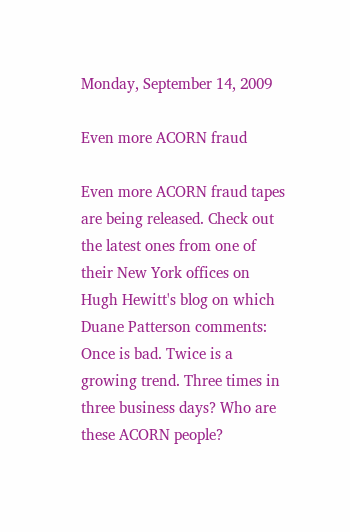Monday, September 14, 2009

Even more ACORN fraud

Even more ACORN fraud tapes are being released. Check out the latest ones from one of their New York offices on Hugh Hewitt's blog on which Duane Patterson comments:
Once is bad. Twice is a growing trend. Three times in three business days? Who are these ACORN people?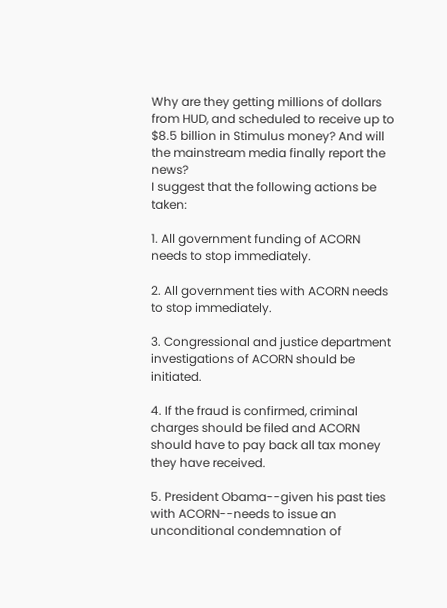Why are they getting millions of dollars from HUD, and scheduled to receive up to $8.5 billion in Stimulus money? And will the mainstream media finally report the news?
I suggest that the following actions be taken:

1. All government funding of ACORN needs to stop immediately.

2. All government ties with ACORN needs to stop immediately.

3. Congressional and justice department investigations of ACORN should be initiated.

4. If the fraud is confirmed, criminal charges should be filed and ACORN should have to pay back all tax money they have received.

5. President Obama--given his past ties with ACORN--needs to issue an unconditional condemnation of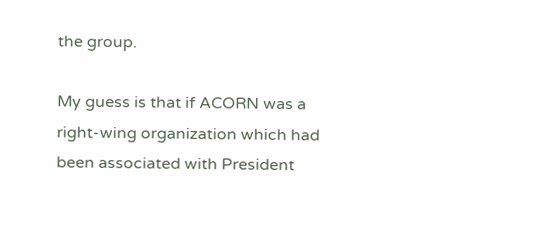the group.

My guess is that if ACORN was a right-wing organization which had been associated with President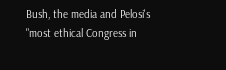Bush, the media and Pelosi's "most ethical Congress in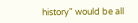history" would be all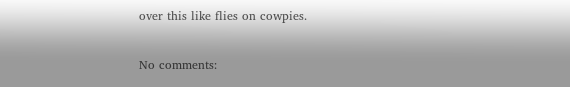over this like flies on cowpies.

No comments: